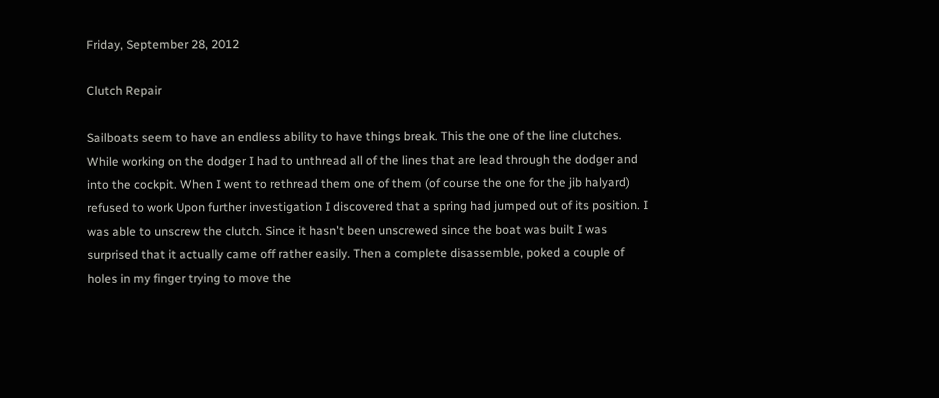Friday, September 28, 2012

Clutch Repair

Sailboats seem to have an endless ability to have things break. This the one of the line clutches. While working on the dodger I had to unthread all of the lines that are lead through the dodger and into the cockpit. When I went to rethread them one of them (of course the one for the jib halyard) refused to work Upon further investigation I discovered that a spring had jumped out of its position. I was able to unscrew the clutch. Since it hasn't been unscrewed since the boat was built I was surprised that it actually came off rather easily. Then a complete disassemble, poked a couple of holes in my finger trying to move the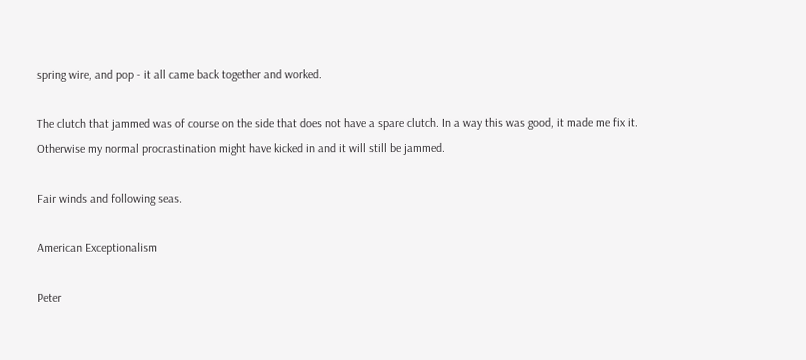spring wire, and pop - it all came back together and worked.

The clutch that jammed was of course on the side that does not have a spare clutch. In a way this was good, it made me fix it. Otherwise my normal procrastination might have kicked in and it will still be jammed.

Fair winds and following seas.

American Exceptionalism

Peter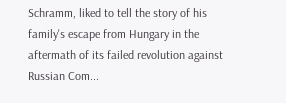Schramm, liked to tell the story of his family's escape from Hungary in the aftermath of its failed revolution against Russian Com...